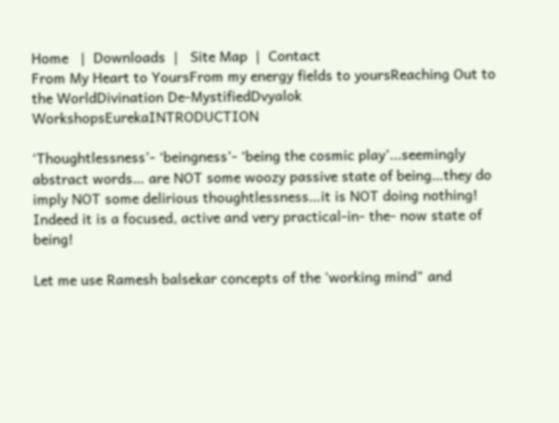Home   |  Downloads  |   Site Map  |  Contact
From My Heart to YoursFrom my energy fields to yoursReaching Out to the WorldDivination De-MystifiedDvyalok WorkshopsEurekaINTRODUCTION

‘Thoughtlessness’- ‘beingness’- ‘being the cosmic play’...seemingly abstract words… are NOT some woozy passive state of being…they do imply NOT some delirious thoughtlessness…it is NOT doing nothing! Indeed it is a focused, active and very practical-in- the- now state of being!

Let me use Ramesh balsekar concepts of the 'working mind" and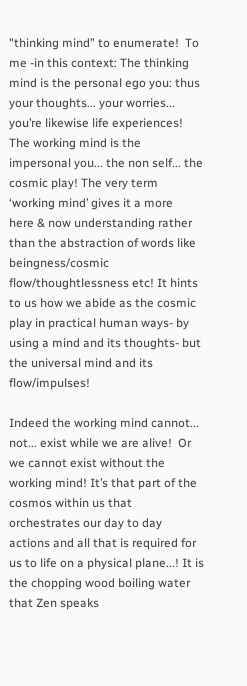"thinking mind” to enumerate!  To me -in this context: The thinking mind is the personal ego you: thus your thoughts... your worries... you’re likewise life experiences! The working mind is the impersonal you... the non self... the cosmic play! The very term ‘working mind’ gives it a more   here & now understanding rather than the abstraction of words like beingness/cosmic flow/thoughtlessness etc! It hints to us how we abide as the cosmic play in practical human ways- by using a mind and its thoughts- but the universal mind and its flow/impulses!

Indeed the working mind cannot... not... exist while we are alive!  Or we cannot exist without the working mind! It’s that part of the cosmos within us that orchestrates our day to day actions and all that is required for us to life on a physical plane...! It is the chopping wood boiling water that Zen speaks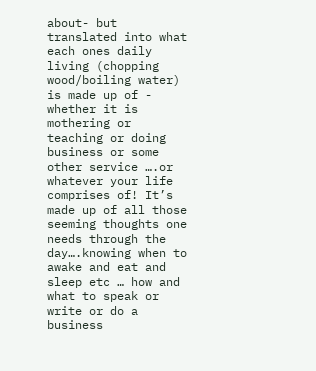about- but translated into what each ones daily living (chopping wood/boiling water) is made up of - whether it is mothering or teaching or doing business or some other service ….or whatever your life comprises of! It’s made up of all those seeming thoughts one needs through the day….knowing when to awake and eat and sleep etc … how and what to speak or write or do a business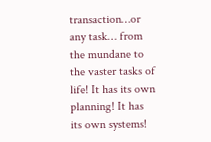transaction…or any task… from the mundane to the vaster tasks of life! It has its own planning! It has its own systems!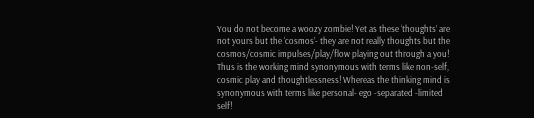You do not become a woozy zombie! Yet as these ‘thoughts’ are not yours but the ‘cosmos’- they are not really thoughts but the cosmos/cosmic impulses/play/flow playing out through a you! Thus is the working mind synonymous with terms like non-self, cosmic play and thoughtlessness! Whereas the thinking mind is synonymous with terms like personal- ego -separated -limited self!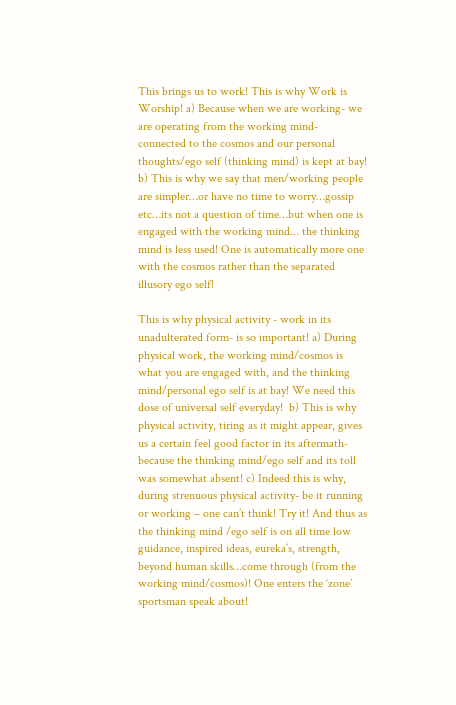This brings us to work! This is why Work is Worship! a) Because when we are working- we are operating from the working mind- connected to the cosmos and our personal thoughts/ego self (thinking mind) is kept at bay! b) This is why we say that men/working people are simpler…or have no time to worry…gossip etc…its not a question of time…but when one is engaged with the working mind… the thinking mind is less used! One is automatically more one with the cosmos rather than the separated illusory ego self!

This is why physical activity - work in its unadulterated form- is so important! a) During physical work, the working mind/cosmos is what you are engaged with, and the thinking mind/personal ego self is at bay! We need this dose of universal self everyday!  b) This is why physical activity, tiring as it might appear, gives us a certain feel good factor in its aftermath- because the thinking mind/ego self and its toll was somewhat absent! c) Indeed this is why, during strenuous physical activity- be it running or working – one can’t think! Try it! And thus as the thinking mind /ego self is on all time low guidance, inspired ideas, eureka’s, strength, beyond human skills…come through (from the working mind/cosmos)! One enters the ‘zone’ sportsman speak about!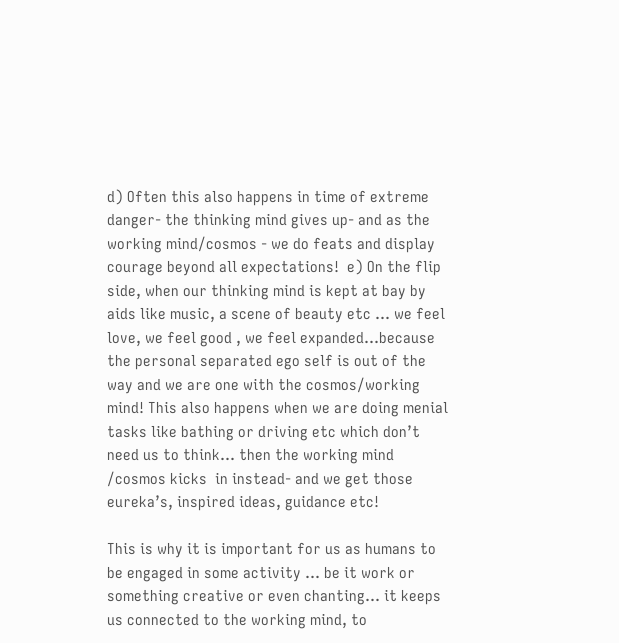d) Often this also happens in time of extreme danger- the thinking mind gives up- and as the working mind/cosmos - we do feats and display courage beyond all expectations!  e) On the flip side, when our thinking mind is kept at bay by aids like music, a scene of beauty etc … we feel love, we feel good , we feel expanded…because the personal separated ego self is out of the way and we are one with the cosmos/working mind! This also happens when we are doing menial tasks like bathing or driving etc which don’t need us to think… then the working mind /cosmos kicks  in instead- and we get those eureka’s, inspired ideas, guidance etc!

This is why it is important for us as humans to be engaged in some activity … be it work or something creative or even chanting… it keeps us connected to the working mind, to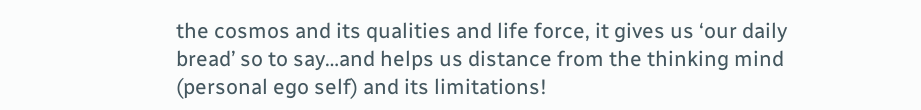the cosmos and its qualities and life force, it gives us ‘our daily bread’ so to say…and helps us distance from the thinking mind (personal ego self) and its limitations!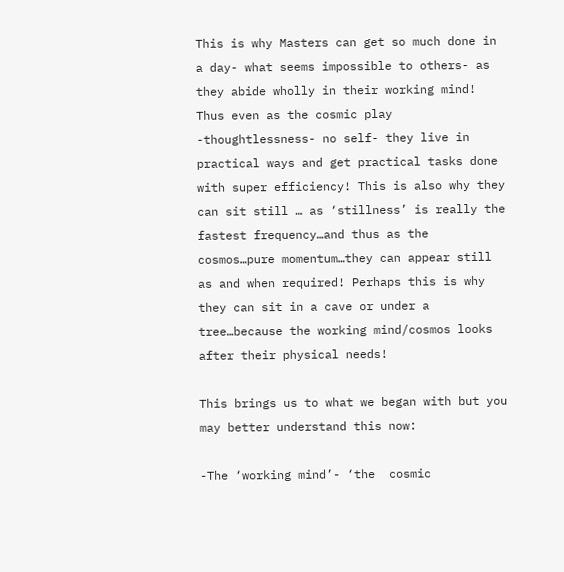This is why Masters can get so much done in a day- what seems impossible to others- as they abide wholly in their working mind! Thus even as the cosmic play -thoughtlessness- no self- they live in practical ways and get practical tasks done with super efficiency! This is also why they can sit still … as ‘stillness’ is really the fastest frequency…and thus as the cosmos…pure momentum…they can appear still as and when required! Perhaps this is why they can sit in a cave or under a tree…because the working mind/cosmos looks after their physical needs!

This brings us to what we began with but you may better understand this now:

-The ‘working mind’- ‘the  cosmic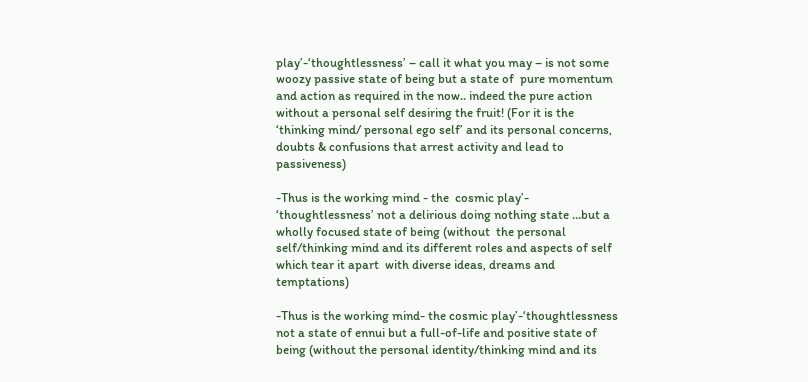play’-‘thoughtlessness’ – call it what you may – is not some woozy passive state of being but a state of  pure momentum and action as required in the now.. indeed the pure action without a personal self desiring the fruit! (For it is the ‘thinking mind/ personal ego self’ and its personal concerns, doubts & confusions that arrest activity and lead to passiveness)

-Thus is the working mind - the  cosmic play’- ‘thoughtlessness’ not a delirious doing nothing state …but a wholly focused state of being (without  the personal self/thinking mind and its different roles and aspects of self which tear it apart  with diverse ideas, dreams and temptations)

-Thus is the working mind- the cosmic play’-‘thoughtlessness not a state of ennui but a full-of-life and positive state of being (without the personal identity/thinking mind and its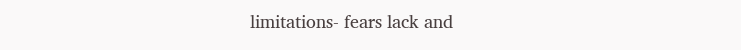limitations- fears lack and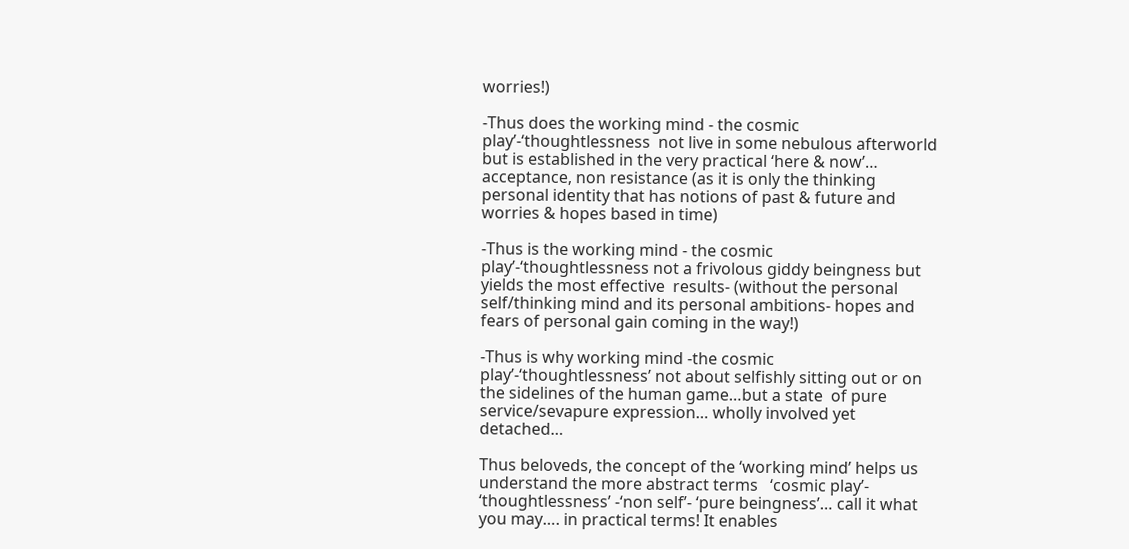worries!)

-Thus does the working mind - the cosmic play’-‘thoughtlessness  not live in some nebulous afterworld but is established in the very practical ‘here & now’… acceptance, non resistance (as it is only the thinking personal identity that has notions of past & future and worries & hopes based in time)

-Thus is the working mind - the cosmic play’-‘thoughtlessness not a frivolous giddy beingness but yields the most effective  results- (without the personal self/thinking mind and its personal ambitions- hopes and fears of personal gain coming in the way!)

-Thus is why working mind -the cosmic play’-‘thoughtlessness’ not about selfishly sitting out or on the sidelines of the human game…but a state  of pure service/sevapure expression… wholly involved yet detached…

Thus beloveds, the concept of the ‘working mind’ helps us understand the more abstract terms   ‘cosmic play’- ‘thoughtlessness’ -‘non self’- ‘pure beingness’… call it what you may…. in practical terms! It enables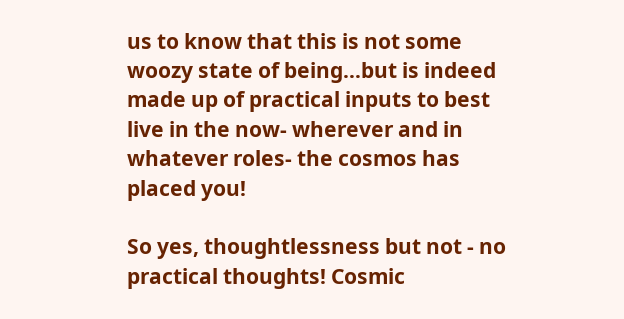us to know that this is not some woozy state of being…but is indeed made up of practical inputs to best live in the now- wherever and in whatever roles- the cosmos has placed you!

So yes, thoughtlessness but not - no practical thoughts! Cosmic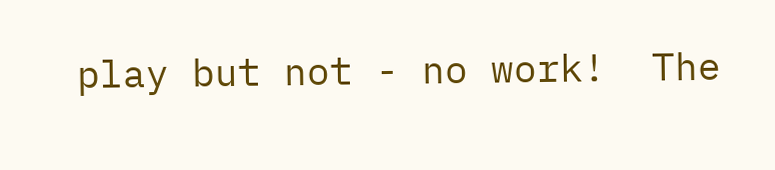play but not - no work!  The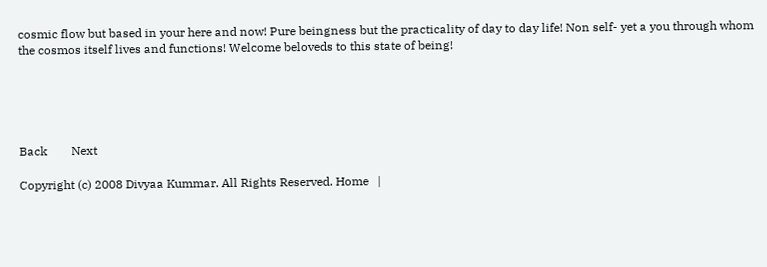cosmic flow but based in your here and now! Pure beingness but the practicality of day to day life! Non self- yet a you through whom the cosmos itself lives and functions! Welcome beloveds to this state of being!





Back        Next

Copyright (c) 2008 Divyaa Kummar. All Rights Reserved. Home   |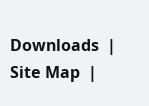Downloads  |   Site Map  |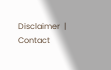Disclaimer  |  Contact